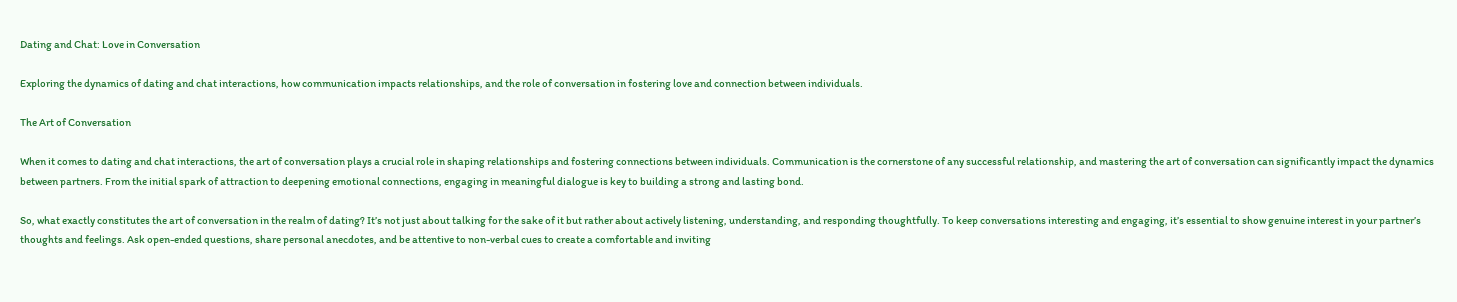Dating and Chat: Love in Conversation

Exploring the dynamics of dating and chat interactions, how communication impacts relationships, and the role of conversation in fostering love and connection between individuals.

The Art of Conversation

When it comes to dating and chat interactions, the art of conversation plays a crucial role in shaping relationships and fostering connections between individuals. Communication is the cornerstone of any successful relationship, and mastering the art of conversation can significantly impact the dynamics between partners. From the initial spark of attraction to deepening emotional connections, engaging in meaningful dialogue is key to building a strong and lasting bond.

So, what exactly constitutes the art of conversation in the realm of dating? It’s not just about talking for the sake of it but rather about actively listening, understanding, and responding thoughtfully. To keep conversations interesting and engaging, it’s essential to show genuine interest in your partner’s thoughts and feelings. Ask open-ended questions, share personal anecdotes, and be attentive to non-verbal cues to create a comfortable and inviting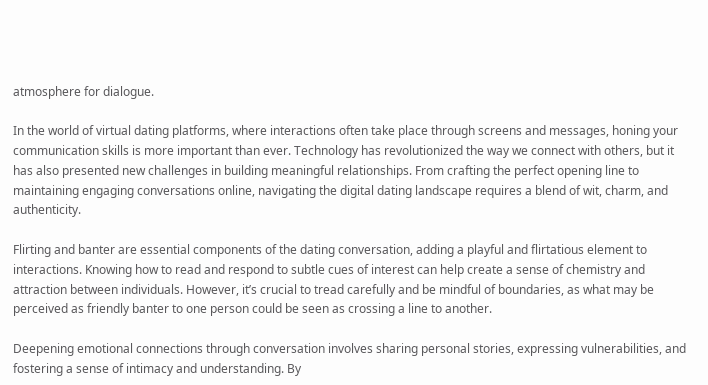atmosphere for dialogue.

In the world of virtual dating platforms, where interactions often take place through screens and messages, honing your communication skills is more important than ever. Technology has revolutionized the way we connect with others, but it has also presented new challenges in building meaningful relationships. From crafting the perfect opening line to maintaining engaging conversations online, navigating the digital dating landscape requires a blend of wit, charm, and authenticity.

Flirting and banter are essential components of the dating conversation, adding a playful and flirtatious element to interactions. Knowing how to read and respond to subtle cues of interest can help create a sense of chemistry and attraction between individuals. However, it’s crucial to tread carefully and be mindful of boundaries, as what may be perceived as friendly banter to one person could be seen as crossing a line to another.

Deepening emotional connections through conversation involves sharing personal stories, expressing vulnerabilities, and fostering a sense of intimacy and understanding. By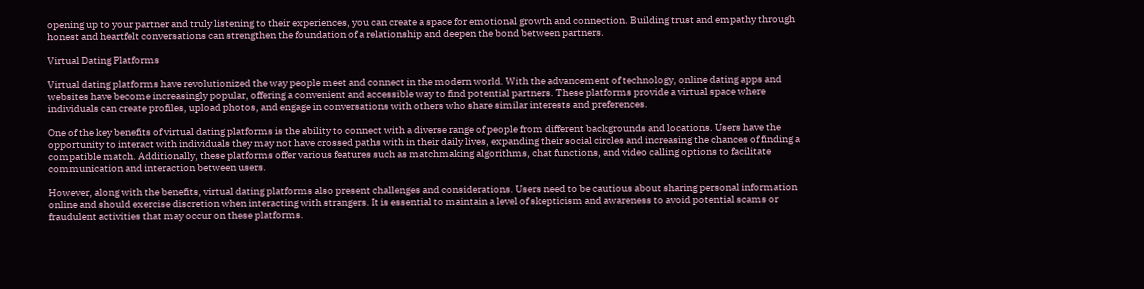opening up to your partner and truly listening to their experiences, you can create a space for emotional growth and connection. Building trust and empathy through honest and heartfelt conversations can strengthen the foundation of a relationship and deepen the bond between partners.

Virtual Dating Platforms

Virtual dating platforms have revolutionized the way people meet and connect in the modern world. With the advancement of technology, online dating apps and websites have become increasingly popular, offering a convenient and accessible way to find potential partners. These platforms provide a virtual space where individuals can create profiles, upload photos, and engage in conversations with others who share similar interests and preferences.

One of the key benefits of virtual dating platforms is the ability to connect with a diverse range of people from different backgrounds and locations. Users have the opportunity to interact with individuals they may not have crossed paths with in their daily lives, expanding their social circles and increasing the chances of finding a compatible match. Additionally, these platforms offer various features such as matchmaking algorithms, chat functions, and video calling options to facilitate communication and interaction between users.

However, along with the benefits, virtual dating platforms also present challenges and considerations. Users need to be cautious about sharing personal information online and should exercise discretion when interacting with strangers. It is essential to maintain a level of skepticism and awareness to avoid potential scams or fraudulent activities that may occur on these platforms.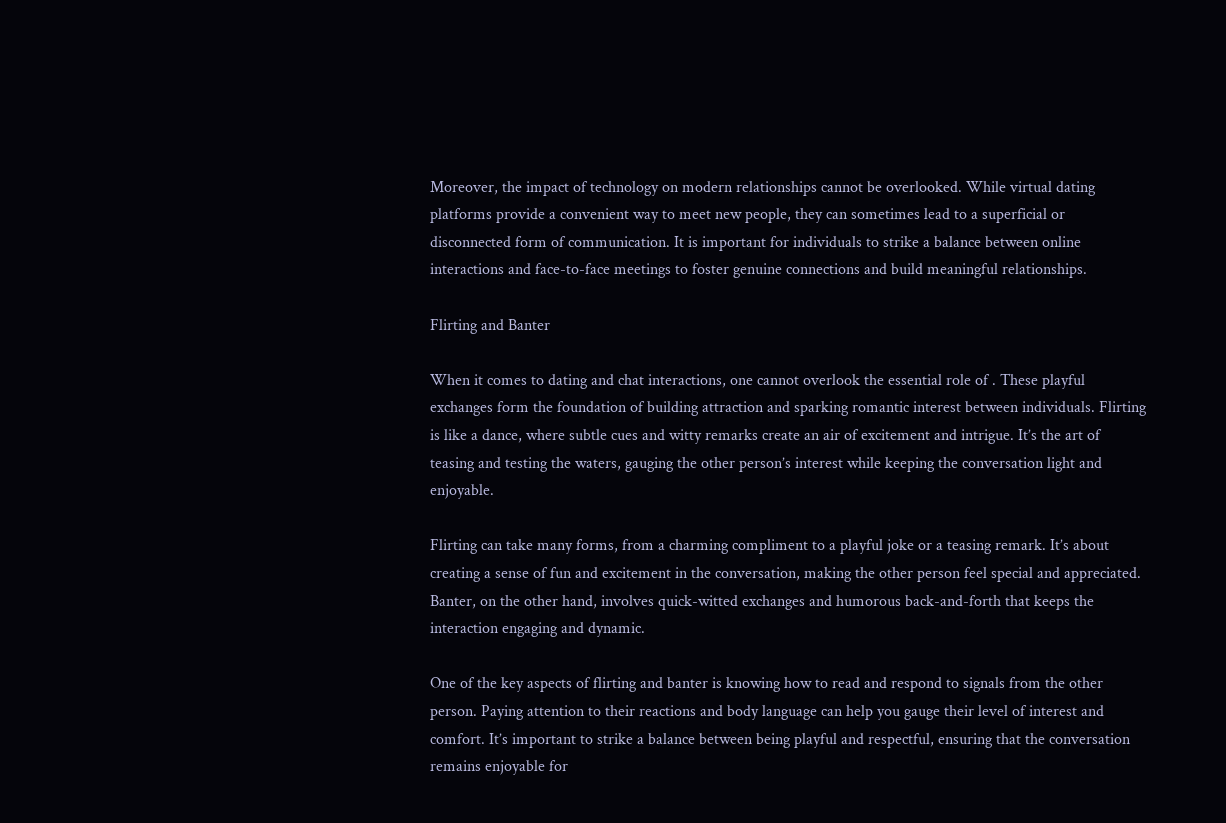Moreover, the impact of technology on modern relationships cannot be overlooked. While virtual dating platforms provide a convenient way to meet new people, they can sometimes lead to a superficial or disconnected form of communication. It is important for individuals to strike a balance between online interactions and face-to-face meetings to foster genuine connections and build meaningful relationships.

Flirting and Banter

When it comes to dating and chat interactions, one cannot overlook the essential role of . These playful exchanges form the foundation of building attraction and sparking romantic interest between individuals. Flirting is like a dance, where subtle cues and witty remarks create an air of excitement and intrigue. It’s the art of teasing and testing the waters, gauging the other person’s interest while keeping the conversation light and enjoyable.

Flirting can take many forms, from a charming compliment to a playful joke or a teasing remark. It’s about creating a sense of fun and excitement in the conversation, making the other person feel special and appreciated. Banter, on the other hand, involves quick-witted exchanges and humorous back-and-forth that keeps the interaction engaging and dynamic.

One of the key aspects of flirting and banter is knowing how to read and respond to signals from the other person. Paying attention to their reactions and body language can help you gauge their level of interest and comfort. It’s important to strike a balance between being playful and respectful, ensuring that the conversation remains enjoyable for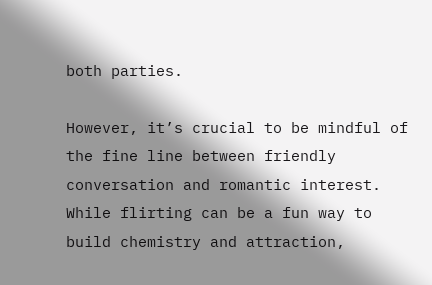both parties.

However, it’s crucial to be mindful of the fine line between friendly conversation and romantic interest. While flirting can be a fun way to build chemistry and attraction,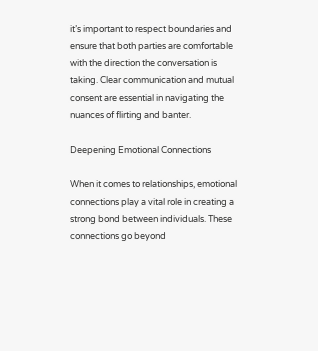it’s important to respect boundaries and ensure that both parties are comfortable with the direction the conversation is taking. Clear communication and mutual consent are essential in navigating the nuances of flirting and banter.

Deepening Emotional Connections

When it comes to relationships, emotional connections play a vital role in creating a strong bond between individuals. These connections go beyond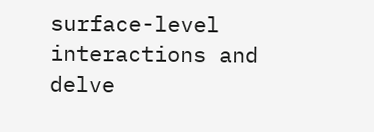surface-level interactions and delve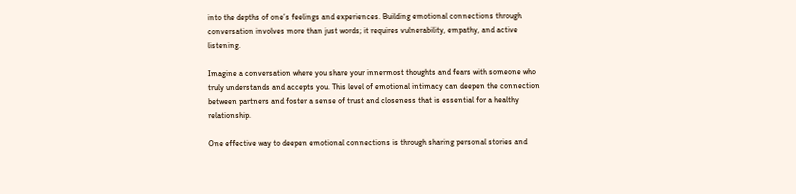into the depths of one’s feelings and experiences. Building emotional connections through conversation involves more than just words; it requires vulnerability, empathy, and active listening.

Imagine a conversation where you share your innermost thoughts and fears with someone who truly understands and accepts you. This level of emotional intimacy can deepen the connection between partners and foster a sense of trust and closeness that is essential for a healthy relationship.

One effective way to deepen emotional connections is through sharing personal stories and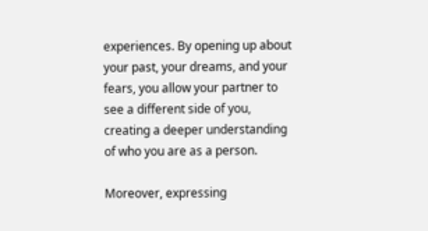experiences. By opening up about your past, your dreams, and your fears, you allow your partner to see a different side of you, creating a deeper understanding of who you are as a person.

Moreover, expressing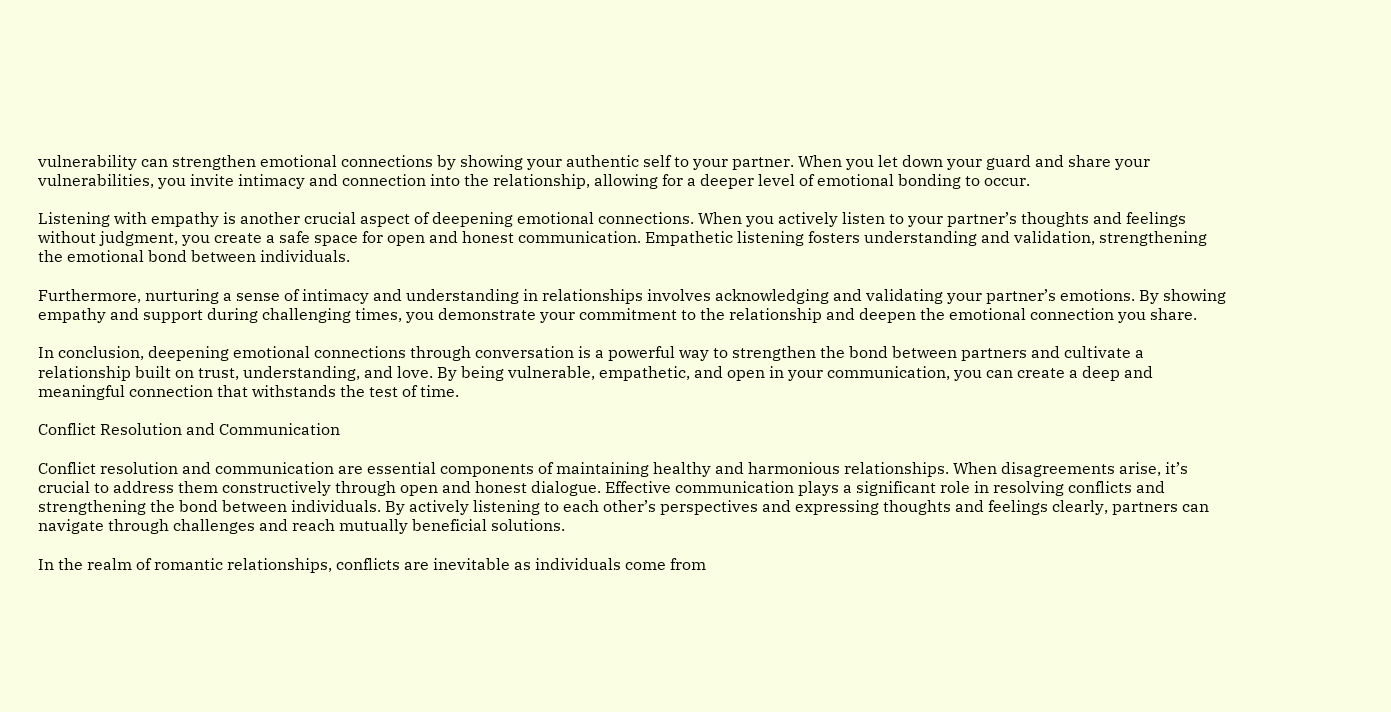vulnerability can strengthen emotional connections by showing your authentic self to your partner. When you let down your guard and share your vulnerabilities, you invite intimacy and connection into the relationship, allowing for a deeper level of emotional bonding to occur.

Listening with empathy is another crucial aspect of deepening emotional connections. When you actively listen to your partner’s thoughts and feelings without judgment, you create a safe space for open and honest communication. Empathetic listening fosters understanding and validation, strengthening the emotional bond between individuals.

Furthermore, nurturing a sense of intimacy and understanding in relationships involves acknowledging and validating your partner’s emotions. By showing empathy and support during challenging times, you demonstrate your commitment to the relationship and deepen the emotional connection you share.

In conclusion, deepening emotional connections through conversation is a powerful way to strengthen the bond between partners and cultivate a relationship built on trust, understanding, and love. By being vulnerable, empathetic, and open in your communication, you can create a deep and meaningful connection that withstands the test of time.

Conflict Resolution and Communication

Conflict resolution and communication are essential components of maintaining healthy and harmonious relationships. When disagreements arise, it’s crucial to address them constructively through open and honest dialogue. Effective communication plays a significant role in resolving conflicts and strengthening the bond between individuals. By actively listening to each other’s perspectives and expressing thoughts and feelings clearly, partners can navigate through challenges and reach mutually beneficial solutions.

In the realm of romantic relationships, conflicts are inevitable as individuals come from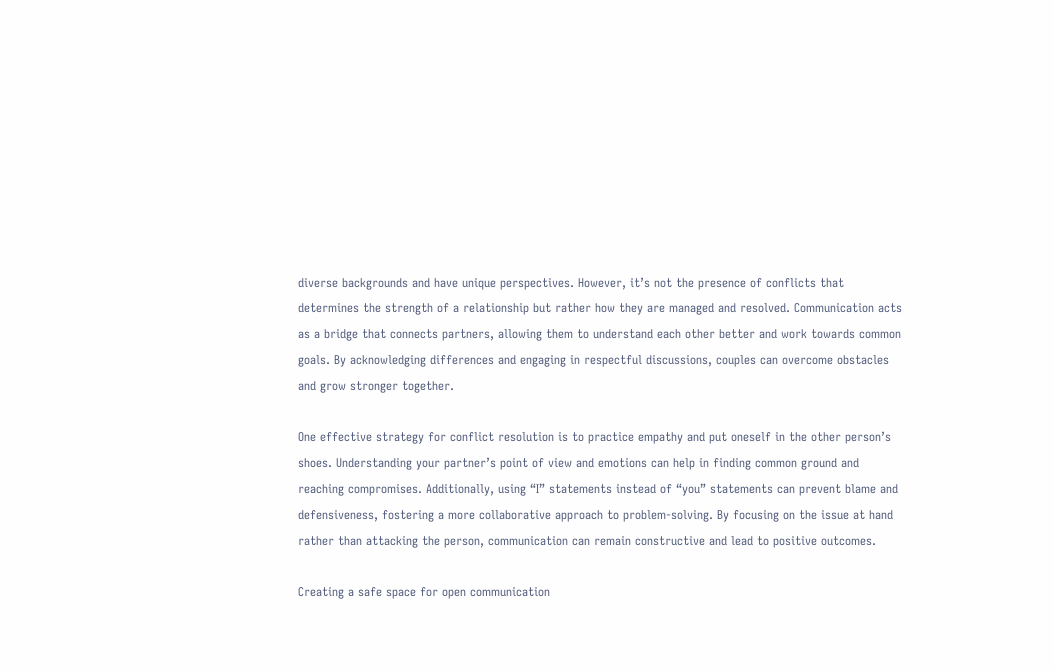diverse backgrounds and have unique perspectives. However, it’s not the presence of conflicts that determines the strength of a relationship but rather how they are managed and resolved. Communication acts as a bridge that connects partners, allowing them to understand each other better and work towards common goals. By acknowledging differences and engaging in respectful discussions, couples can overcome obstacles and grow stronger together.

One effective strategy for conflict resolution is to practice empathy and put oneself in the other person’s shoes. Understanding your partner’s point of view and emotions can help in finding common ground and reaching compromises. Additionally, using “I” statements instead of “you” statements can prevent blame and defensiveness, fostering a more collaborative approach to problem-solving. By focusing on the issue at hand rather than attacking the person, communication can remain constructive and lead to positive outcomes.

Creating a safe space for open communication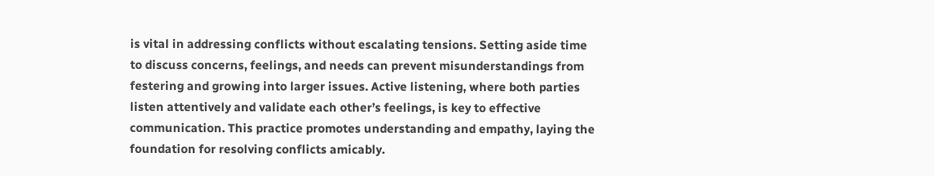is vital in addressing conflicts without escalating tensions. Setting aside time to discuss concerns, feelings, and needs can prevent misunderstandings from festering and growing into larger issues. Active listening, where both parties listen attentively and validate each other’s feelings, is key to effective communication. This practice promotes understanding and empathy, laying the foundation for resolving conflicts amicably.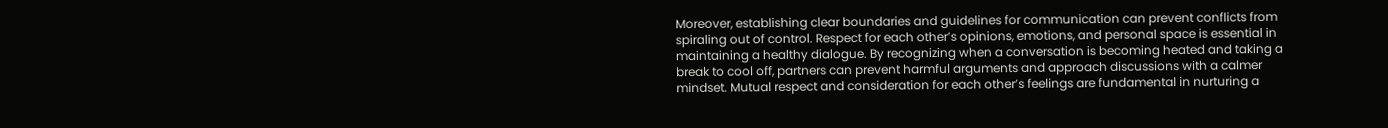Moreover, establishing clear boundaries and guidelines for communication can prevent conflicts from spiraling out of control. Respect for each other’s opinions, emotions, and personal space is essential in maintaining a healthy dialogue. By recognizing when a conversation is becoming heated and taking a break to cool off, partners can prevent harmful arguments and approach discussions with a calmer mindset. Mutual respect and consideration for each other’s feelings are fundamental in nurturing a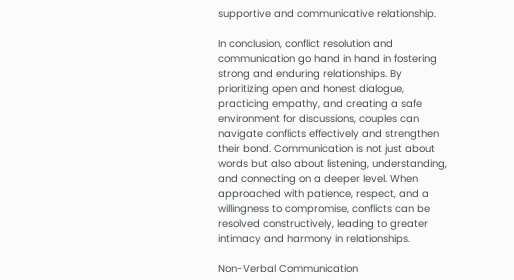supportive and communicative relationship.

In conclusion, conflict resolution and communication go hand in hand in fostering strong and enduring relationships. By prioritizing open and honest dialogue, practicing empathy, and creating a safe environment for discussions, couples can navigate conflicts effectively and strengthen their bond. Communication is not just about words but also about listening, understanding, and connecting on a deeper level. When approached with patience, respect, and a willingness to compromise, conflicts can be resolved constructively, leading to greater intimacy and harmony in relationships.

Non-Verbal Communication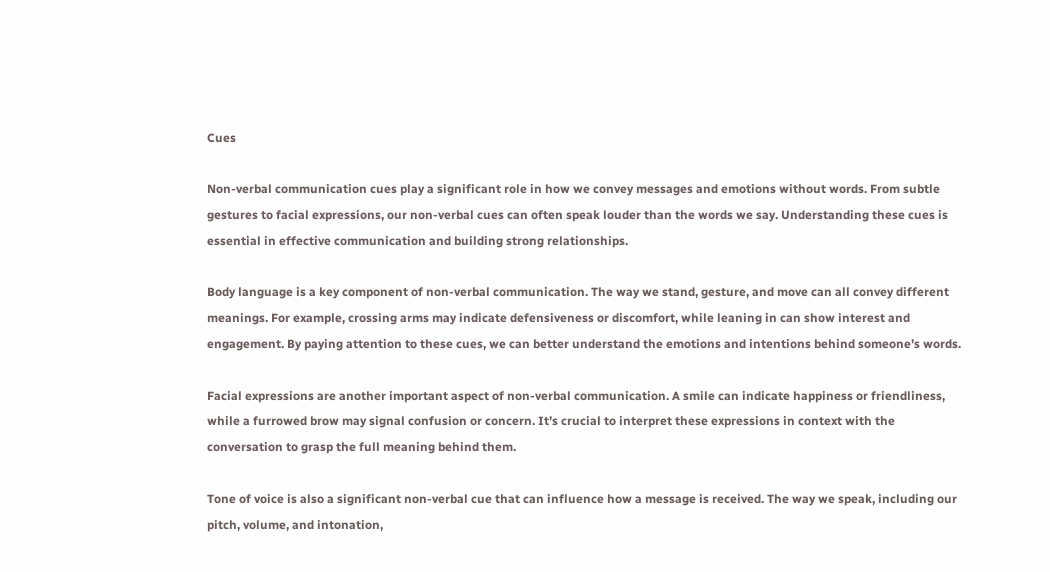Cues

Non-verbal communication cues play a significant role in how we convey messages and emotions without words. From subtle gestures to facial expressions, our non-verbal cues can often speak louder than the words we say. Understanding these cues is essential in effective communication and building strong relationships.

Body language is a key component of non-verbal communication. The way we stand, gesture, and move can all convey different meanings. For example, crossing arms may indicate defensiveness or discomfort, while leaning in can show interest and engagement. By paying attention to these cues, we can better understand the emotions and intentions behind someone’s words.

Facial expressions are another important aspect of non-verbal communication. A smile can indicate happiness or friendliness, while a furrowed brow may signal confusion or concern. It’s crucial to interpret these expressions in context with the conversation to grasp the full meaning behind them.

Tone of voice is also a significant non-verbal cue that can influence how a message is received. The way we speak, including our pitch, volume, and intonation,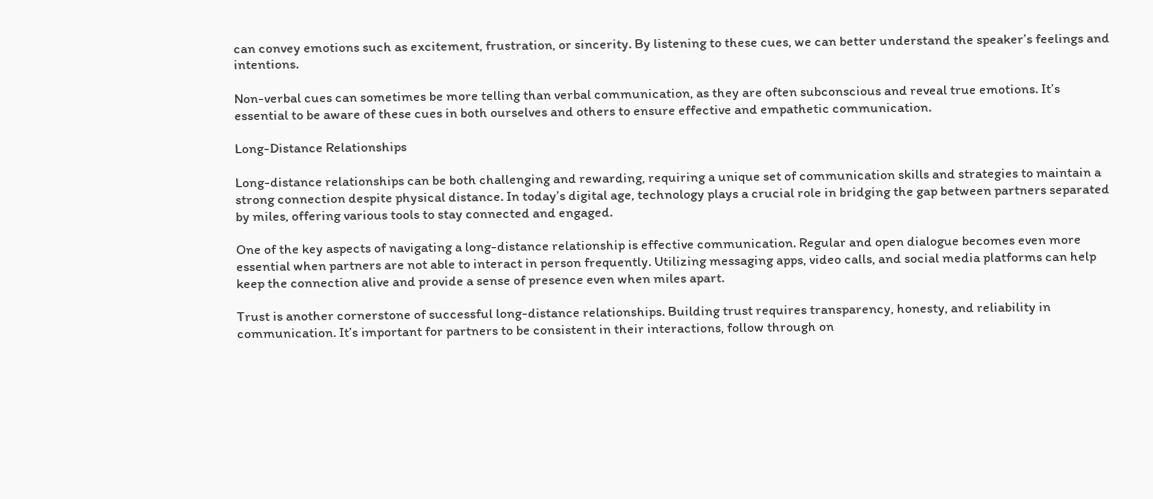can convey emotions such as excitement, frustration, or sincerity. By listening to these cues, we can better understand the speaker’s feelings and intentions.

Non-verbal cues can sometimes be more telling than verbal communication, as they are often subconscious and reveal true emotions. It’s essential to be aware of these cues in both ourselves and others to ensure effective and empathetic communication.

Long-Distance Relationships

Long-distance relationships can be both challenging and rewarding, requiring a unique set of communication skills and strategies to maintain a strong connection despite physical distance. In today’s digital age, technology plays a crucial role in bridging the gap between partners separated by miles, offering various tools to stay connected and engaged.

One of the key aspects of navigating a long-distance relationship is effective communication. Regular and open dialogue becomes even more essential when partners are not able to interact in person frequently. Utilizing messaging apps, video calls, and social media platforms can help keep the connection alive and provide a sense of presence even when miles apart.

Trust is another cornerstone of successful long-distance relationships. Building trust requires transparency, honesty, and reliability in communication. It’s important for partners to be consistent in their interactions, follow through on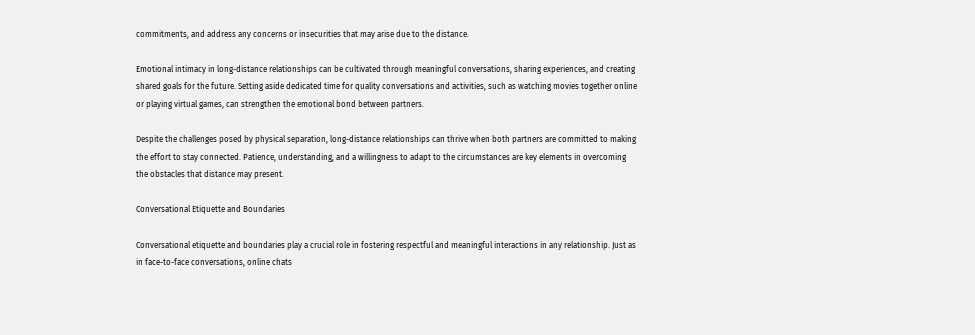commitments, and address any concerns or insecurities that may arise due to the distance.

Emotional intimacy in long-distance relationships can be cultivated through meaningful conversations, sharing experiences, and creating shared goals for the future. Setting aside dedicated time for quality conversations and activities, such as watching movies together online or playing virtual games, can strengthen the emotional bond between partners.

Despite the challenges posed by physical separation, long-distance relationships can thrive when both partners are committed to making the effort to stay connected. Patience, understanding, and a willingness to adapt to the circumstances are key elements in overcoming the obstacles that distance may present.

Conversational Etiquette and Boundaries

Conversational etiquette and boundaries play a crucial role in fostering respectful and meaningful interactions in any relationship. Just as in face-to-face conversations, online chats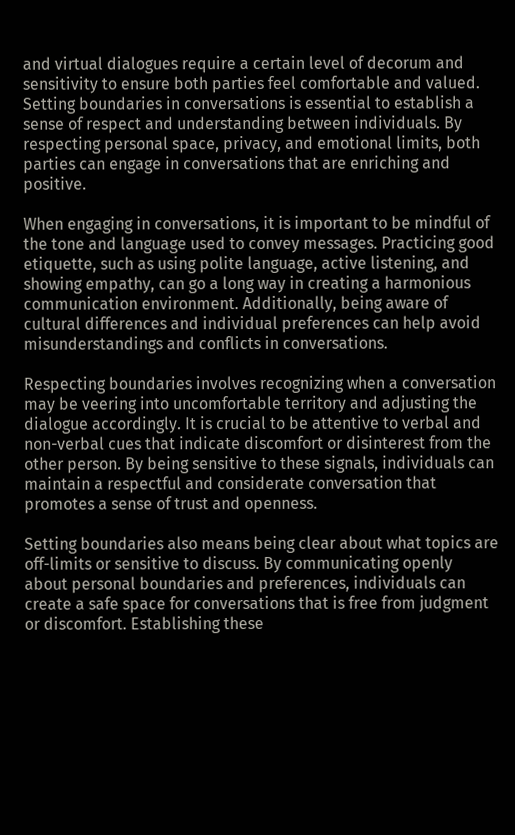and virtual dialogues require a certain level of decorum and sensitivity to ensure both parties feel comfortable and valued. Setting boundaries in conversations is essential to establish a sense of respect and understanding between individuals. By respecting personal space, privacy, and emotional limits, both parties can engage in conversations that are enriching and positive.

When engaging in conversations, it is important to be mindful of the tone and language used to convey messages. Practicing good etiquette, such as using polite language, active listening, and showing empathy, can go a long way in creating a harmonious communication environment. Additionally, being aware of cultural differences and individual preferences can help avoid misunderstandings and conflicts in conversations.

Respecting boundaries involves recognizing when a conversation may be veering into uncomfortable territory and adjusting the dialogue accordingly. It is crucial to be attentive to verbal and non-verbal cues that indicate discomfort or disinterest from the other person. By being sensitive to these signals, individuals can maintain a respectful and considerate conversation that promotes a sense of trust and openness.

Setting boundaries also means being clear about what topics are off-limits or sensitive to discuss. By communicating openly about personal boundaries and preferences, individuals can create a safe space for conversations that is free from judgment or discomfort. Establishing these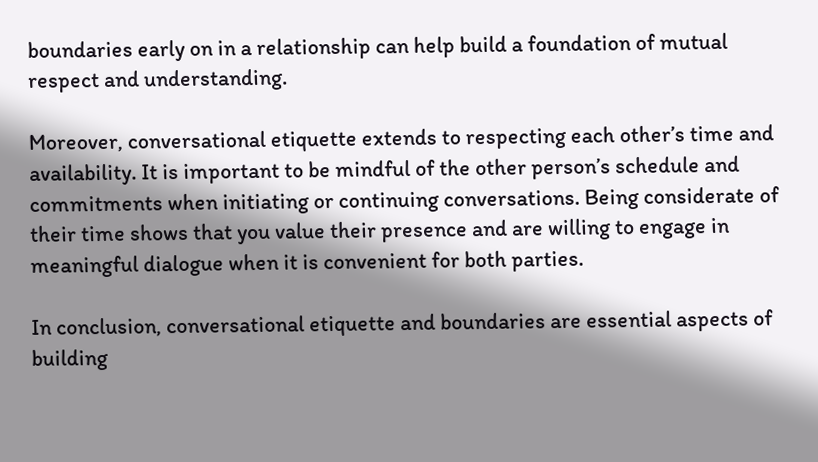boundaries early on in a relationship can help build a foundation of mutual respect and understanding.

Moreover, conversational etiquette extends to respecting each other’s time and availability. It is important to be mindful of the other person’s schedule and commitments when initiating or continuing conversations. Being considerate of their time shows that you value their presence and are willing to engage in meaningful dialogue when it is convenient for both parties.

In conclusion, conversational etiquette and boundaries are essential aspects of building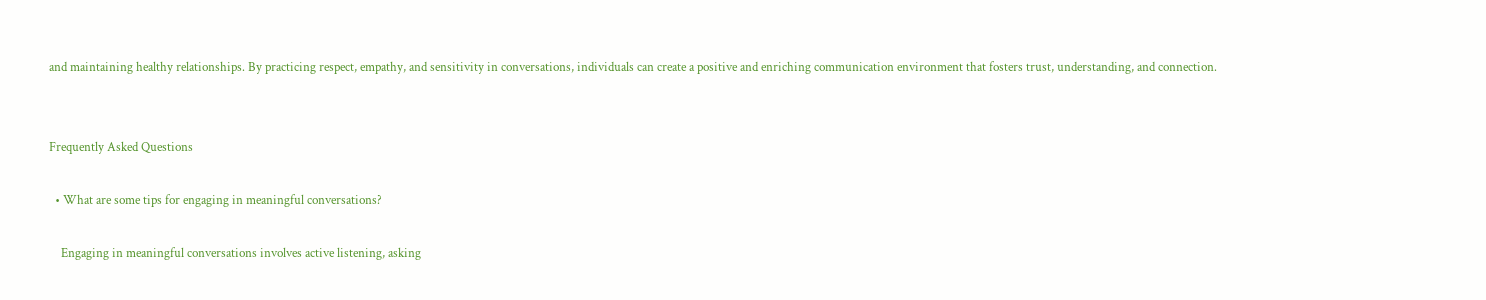and maintaining healthy relationships. By practicing respect, empathy, and sensitivity in conversations, individuals can create a positive and enriching communication environment that fosters trust, understanding, and connection.


Frequently Asked Questions

  • What are some tips for engaging in meaningful conversations?

    Engaging in meaningful conversations involves active listening, asking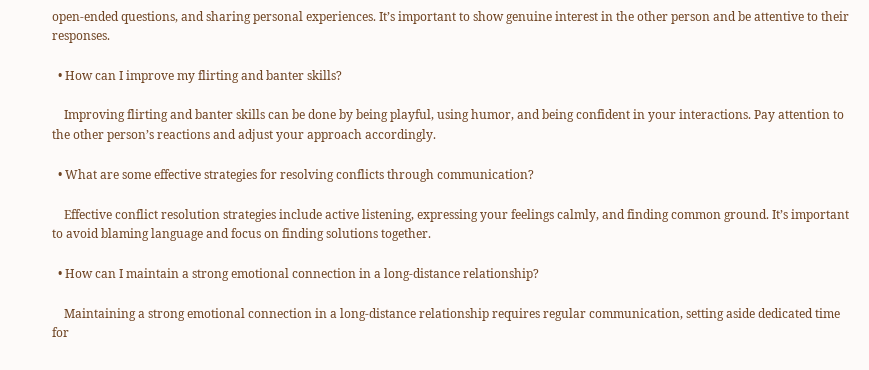open-ended questions, and sharing personal experiences. It’s important to show genuine interest in the other person and be attentive to their responses.

  • How can I improve my flirting and banter skills?

    Improving flirting and banter skills can be done by being playful, using humor, and being confident in your interactions. Pay attention to the other person’s reactions and adjust your approach accordingly.

  • What are some effective strategies for resolving conflicts through communication?

    Effective conflict resolution strategies include active listening, expressing your feelings calmly, and finding common ground. It’s important to avoid blaming language and focus on finding solutions together.

  • How can I maintain a strong emotional connection in a long-distance relationship?

    Maintaining a strong emotional connection in a long-distance relationship requires regular communication, setting aside dedicated time for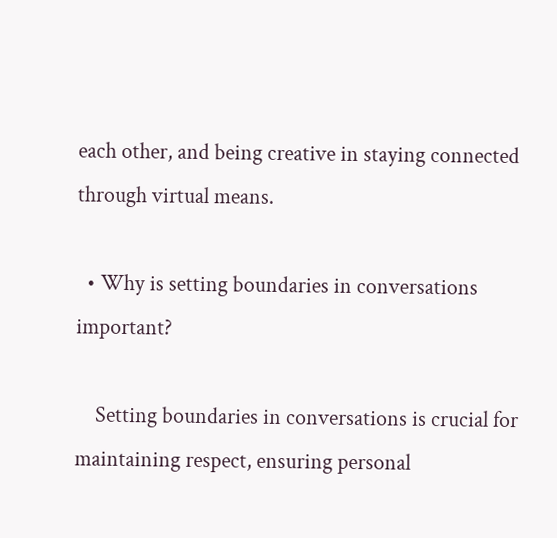each other, and being creative in staying connected through virtual means.

  • Why is setting boundaries in conversations important?

    Setting boundaries in conversations is crucial for maintaining respect, ensuring personal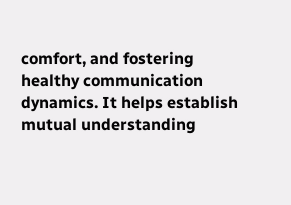comfort, and fostering healthy communication dynamics. It helps establish mutual understanding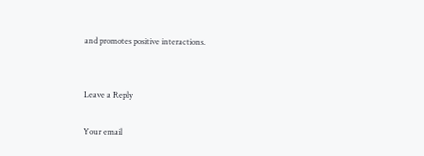and promotes positive interactions.


Leave a Reply

Your email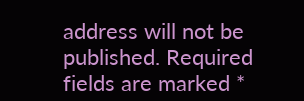address will not be published. Required fields are marked *